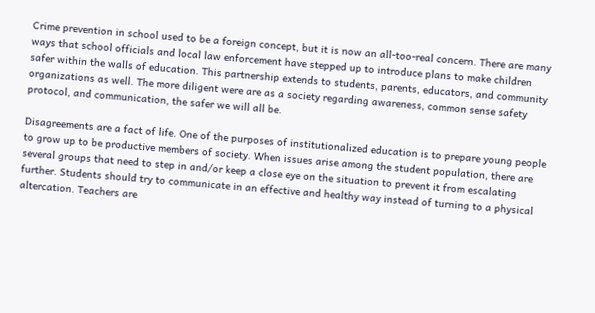Crime prevention in school used to be a foreign concept, but it is now an all-too-real concern. There are many ways that school officials and local law enforcement have stepped up to introduce plans to make children safer within the walls of education. This partnership extends to students, parents, educators, and community organizations as well. The more diligent were are as a society regarding awareness, common sense safety protocol, and communication, the safer we will all be.

Disagreements are a fact of life. One of the purposes of institutionalized education is to prepare young people to grow up to be productive members of society. When issues arise among the student population, there are several groups that need to step in and/or keep a close eye on the situation to prevent it from escalating further. Students should try to communicate in an effective and healthy way instead of turning to a physical altercation. Teachers are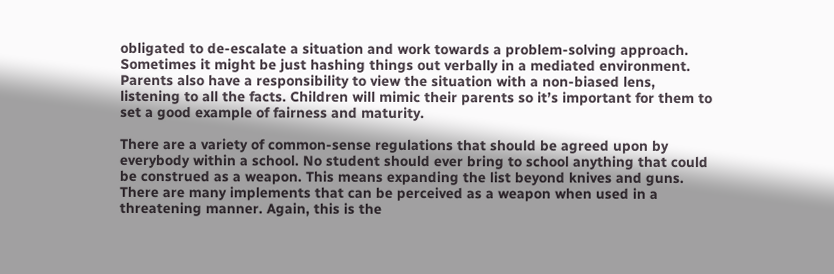obligated to de-escalate a situation and work towards a problem-solving approach. Sometimes it might be just hashing things out verbally in a mediated environment. Parents also have a responsibility to view the situation with a non-biased lens, listening to all the facts. Children will mimic their parents so it’s important for them to set a good example of fairness and maturity.

There are a variety of common-sense regulations that should be agreed upon by everybody within a school. No student should ever bring to school anything that could be construed as a weapon. This means expanding the list beyond knives and guns. There are many implements that can be perceived as a weapon when used in a threatening manner. Again, this is the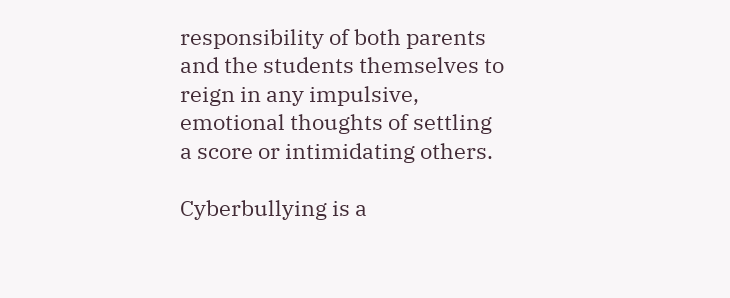responsibility of both parents and the students themselves to reign in any impulsive, emotional thoughts of settling a score or intimidating others.

Cyberbullying is a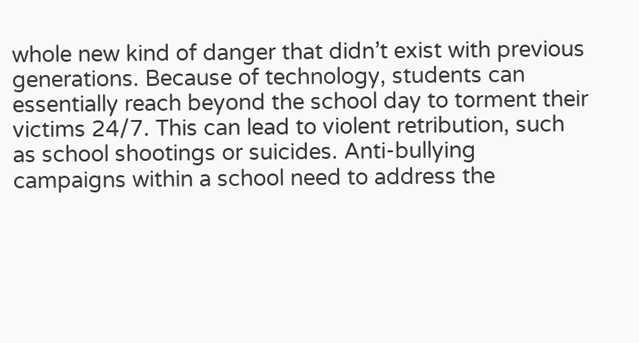whole new kind of danger that didn’t exist with previous generations. Because of technology, students can essentially reach beyond the school day to torment their victims 24/7. This can lead to violent retribution, such as school shootings or suicides. Anti-bullying campaigns within a school need to address the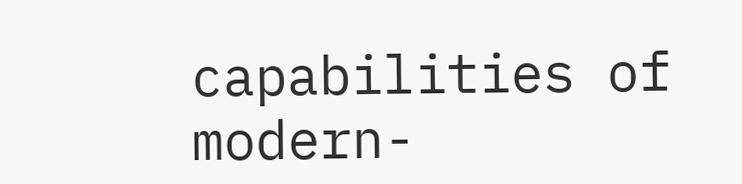capabilities of modern-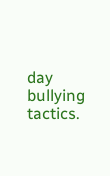day bullying tactics.